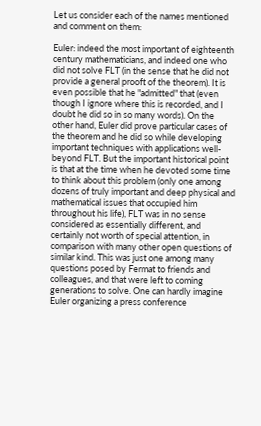Let us consider each of the names mentioned and comment on them:

Euler: indeed the most important of eighteenth century mathematicians, and indeed one who did not solve FLT (in the sense that he did not provide a general prooft of the theorem). It is even possible that he "admitted" that (even though I ignore where this is recorded, and I doubt he did so in so many words). On the other hand, Euler did prove particular cases of the theorem and he did so while developing important techniques with applications well-beyond FLT. But the important historical point is that at the time when he devoted some time to think about this problem (only one among dozens of truly important and deep physical and mathematical issues that occupied him throughout his life), FLT was in no sense considered as essentially different, and certainly not worth of special attention, in comparison with many other open questions of similar kind. This was just one among many questions posed by Fermat to friends and colleagues, and that were left to coming generations to solve. One can hardly imagine Euler organizing a press conference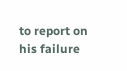to report on his failure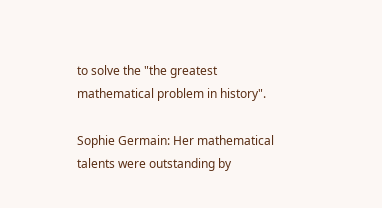to solve the "the greatest mathematical problem in history".

Sophie Germain: Her mathematical talents were outstanding by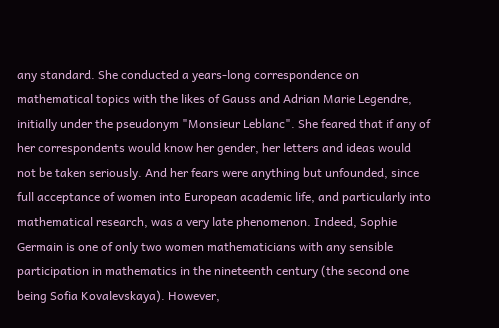any standard. She conducted a years-long correspondence on mathematical topics with the likes of Gauss and Adrian Marie Legendre, initially under the pseudonym "Monsieur Leblanc". She feared that if any of her correspondents would know her gender, her letters and ideas would not be taken seriously. And her fears were anything but unfounded, since full acceptance of women into European academic life, and particularly into mathematical research, was a very late phenomenon. Indeed, Sophie Germain is one of only two women mathematicians with any sensible participation in mathematics in the nineteenth century (the second one being Sofia Kovalevskaya). However,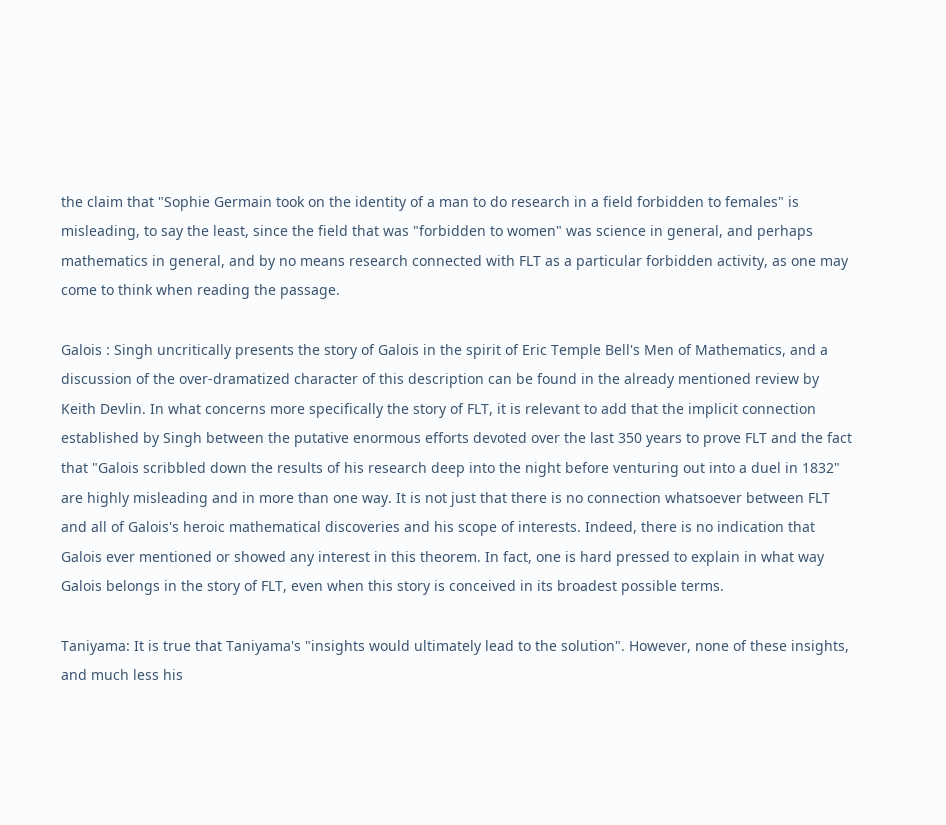the claim that "Sophie Germain took on the identity of a man to do research in a field forbidden to females" is misleading, to say the least, since the field that was "forbidden to women" was science in general, and perhaps mathematics in general, and by no means research connected with FLT as a particular forbidden activity, as one may come to think when reading the passage.

Galois : Singh uncritically presents the story of Galois in the spirit of Eric Temple Bell's Men of Mathematics, and a discussion of the over-dramatized character of this description can be found in the already mentioned review by Keith Devlin. In what concerns more specifically the story of FLT, it is relevant to add that the implicit connection established by Singh between the putative enormous efforts devoted over the last 350 years to prove FLT and the fact that "Galois scribbled down the results of his research deep into the night before venturing out into a duel in 1832" are highly misleading and in more than one way. It is not just that there is no connection whatsoever between FLT and all of Galois's heroic mathematical discoveries and his scope of interests. Indeed, there is no indication that Galois ever mentioned or showed any interest in this theorem. In fact, one is hard pressed to explain in what way Galois belongs in the story of FLT, even when this story is conceived in its broadest possible terms.

Taniyama: It is true that Taniyama's "insights would ultimately lead to the solution". However, none of these insights, and much less his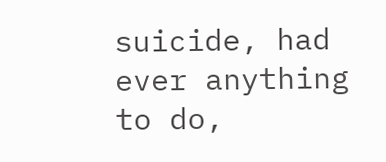suicide, had ever anything to do,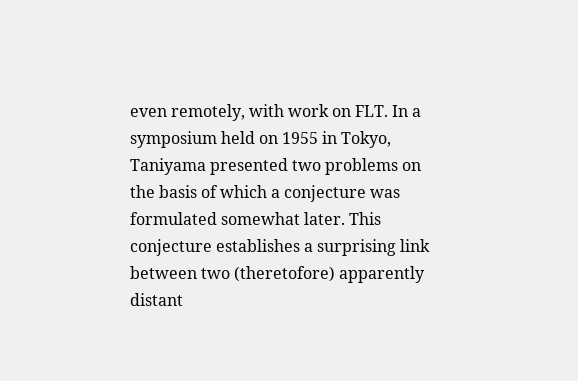even remotely, with work on FLT. In a symposium held on 1955 in Tokyo, Taniyama presented two problems on the basis of which a conjecture was formulated somewhat later. This conjecture establishes a surprising link between two (theretofore) apparently distant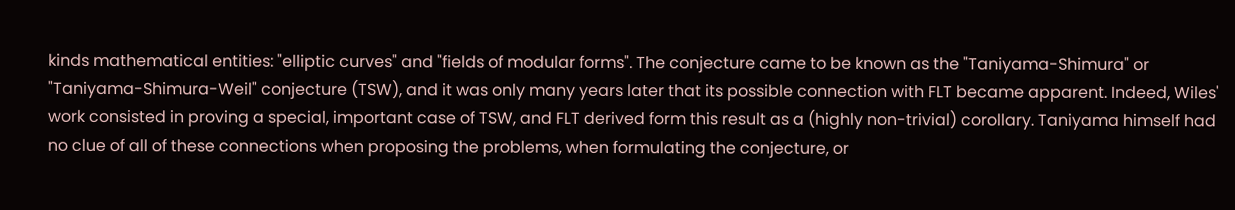kinds mathematical entities: "elliptic curves" and "fields of modular forms". The conjecture came to be known as the "Taniyama-Shimura" or "Taniyama-Shimura-Weil" conjecture (TSW), and it was only many years later that its possible connection with FLT became apparent. Indeed, Wiles' work consisted in proving a special, important case of TSW, and FLT derived form this result as a (highly non-trivial) corollary. Taniyama himself had no clue of all of these connections when proposing the problems, when formulating the conjecture, or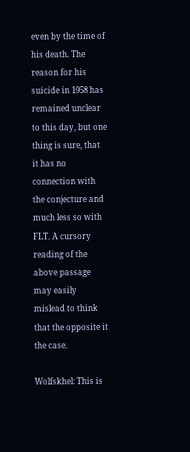even by the time of his death. The reason for his suicide in 1958 has remained unclear to this day, but one thing is sure, that it has no connection with the conjecture and much less so with FLT. A cursory reading of the above passage may easily mislead to think that the opposite it the case.

Wolfskhel: This is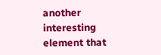another interesting element that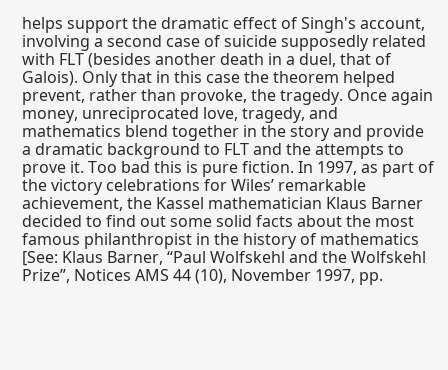helps support the dramatic effect of Singh's account, involving a second case of suicide supposedly related with FLT (besides another death in a duel, that of Galois). Only that in this case the theorem helped prevent, rather than provoke, the tragedy. Once again money, unreciprocated love, tragedy, and mathematics blend together in the story and provide a dramatic background to FLT and the attempts to prove it. Too bad this is pure fiction. In 1997, as part of the victory celebrations for Wiles’ remarkable achievement, the Kassel mathematician Klaus Barner decided to find out some solid facts about the most famous philanthropist in the history of mathematics [See: Klaus Barner, “Paul Wolfskehl and the Wolfskehl Prize”, Notices AMS 44 (10), November 1997, pp.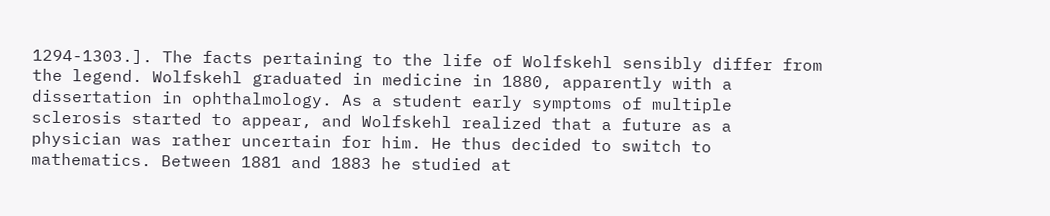1294-1303.]. The facts pertaining to the life of Wolfskehl sensibly differ from the legend. Wolfskehl graduated in medicine in 1880, apparently with a dissertation in ophthalmology. As a student early symptoms of multiple sclerosis started to appear, and Wolfskehl realized that a future as a physician was rather uncertain for him. He thus decided to switch to mathematics. Between 1881 and 1883 he studied at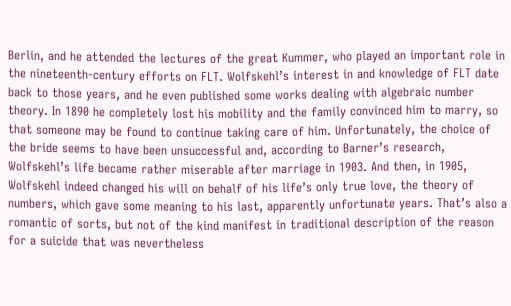Berlin, and he attended the lectures of the great Kummer, who played an important role in the nineteenth-century efforts on FLT. Wolfskehl’s interest in and knowledge of FLT date back to those years, and he even published some works dealing with algebraic number theory. In 1890 he completely lost his mobility and the family convinced him to marry, so that someone may be found to continue taking care of him. Unfortunately, the choice of the bride seems to have been unsuccessful and, according to Barner’s research, Wolfskehl’s life became rather miserable after marriage in 1903. And then, in 1905, Wolfskehl indeed changed his will on behalf of his life’s only true love, the theory of numbers, which gave some meaning to his last, apparently unfortunate years. That’s also a romantic of sorts, but not of the kind manifest in traditional description of the reason for a suicide that was nevertheless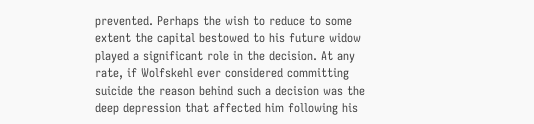prevented. Perhaps the wish to reduce to some extent the capital bestowed to his future widow played a significant role in the decision. At any rate, if Wolfskehl ever considered committing suicide the reason behind such a decision was the deep depression that affected him following his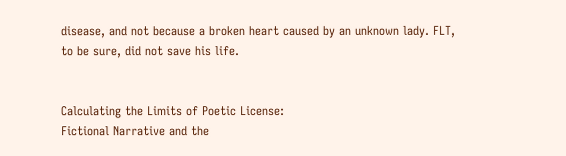disease, and not because a broken heart caused by an unknown lady. FLT, to be sure, did not save his life.


Calculating the Limits of Poetic License:
Fictional Narrative and the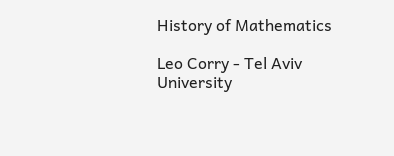History of Mathematics

Leo Corry - Tel Aviv University